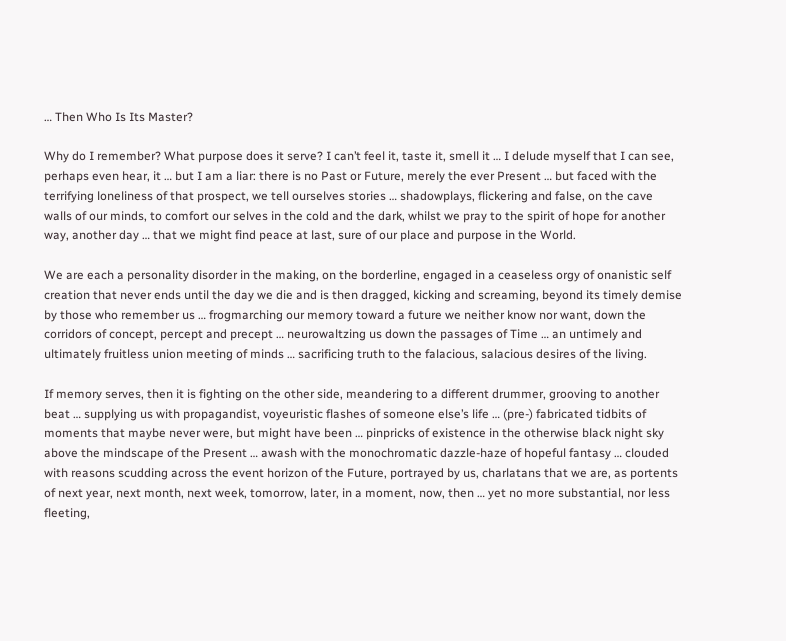… Then Who Is Its Master?

Why do I remember? What purpose does it serve? I can’t feel it, taste it, smell it … I delude myself that I can see, perhaps even hear, it … but I am a liar: there is no Past or Future, merely the ever Present … but faced with the terrifying loneliness of that prospect, we tell ourselves stories … shadowplays, flickering and false, on the cave walls of our minds, to comfort our selves in the cold and the dark, whilst we pray to the spirit of hope for another way, another day … that we might find peace at last, sure of our place and purpose in the World.

We are each a personality disorder in the making, on the borderline, engaged in a ceaseless orgy of onanistic self creation that never ends until the day we die and is then dragged, kicking and screaming, beyond its timely demise by those who remember us … frogmarching our memory toward a future we neither know nor want, down the corridors of concept, percept and precept … neurowaltzing us down the passages of Time … an untimely and ultimately fruitless union meeting of minds … sacrificing truth to the falacious, salacious desires of the living.

If memory serves, then it is fighting on the other side, meandering to a different drummer, grooving to another beat … supplying us with propagandist, voyeuristic flashes of someone else’s life … (pre-) fabricated tidbits of moments that maybe never were, but might have been … pinpricks of existence in the otherwise black night sky above the mindscape of the Present … awash with the monochromatic dazzle-haze of hopeful fantasy … clouded with reasons scudding across the event horizon of the Future, portrayed by us, charlatans that we are, as portents of next year, next month, next week, tomorrow, later, in a moment, now, then … yet no more substantial, nor less fleeting,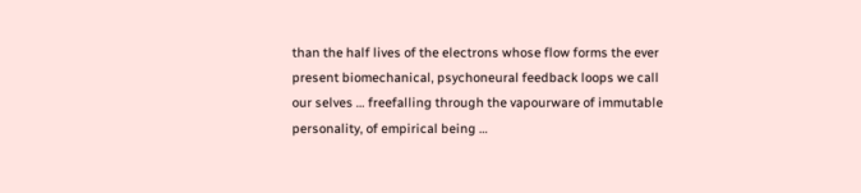than the half lives of the electrons whose flow forms the ever present biomechanical, psychoneural feedback loops we call our selves … freefalling through the vapourware of immutable personality, of empirical being …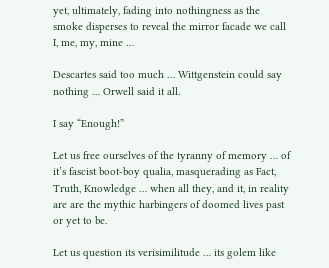yet, ultimately, fading into nothingness as the smoke disperses to reveal the mirror facade we call I, me, my, mine …

Descartes said too much … Wittgenstein could say nothing … Orwell said it all.

I say “Enough!”

Let us free ourselves of the tyranny of memory … of it’s fascist boot-boy qualia, masquerading as Fact, Truth, Knowledge … when all they, and it, in reality are are the mythic harbingers of doomed lives past or yet to be.

Let us question its verisimilitude … its golem like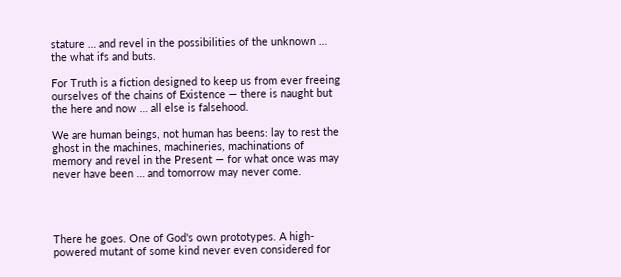stature … and revel in the possibilities of the unknown … the what ifs and buts.

For Truth is a fiction designed to keep us from ever freeing ourselves of the chains of Existence — there is naught but the here and now … all else is falsehood.

We are human beings, not human has beens: lay to rest the ghost in the machines, machineries, machinations of memory and revel in the Present — for what once was may never have been … and tomorrow may never come.




There he goes. One of God's own prototypes. A high-powered mutant of some kind never even considered for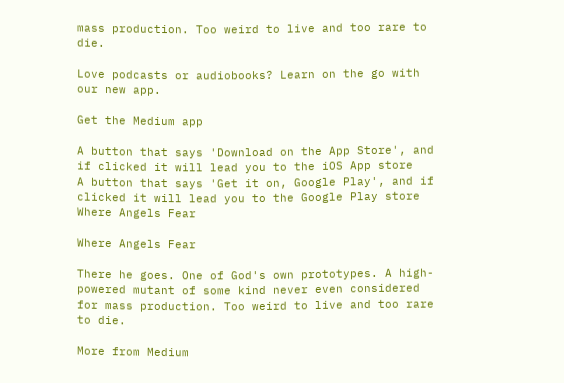mass production. Too weird to live and too rare to die.

Love podcasts or audiobooks? Learn on the go with our new app.

Get the Medium app

A button that says 'Download on the App Store', and if clicked it will lead you to the iOS App store
A button that says 'Get it on, Google Play', and if clicked it will lead you to the Google Play store
Where Angels Fear

Where Angels Fear

There he goes. One of God's own prototypes. A high-powered mutant of some kind never even considered for mass production. Too weird to live and too rare to die.

More from Medium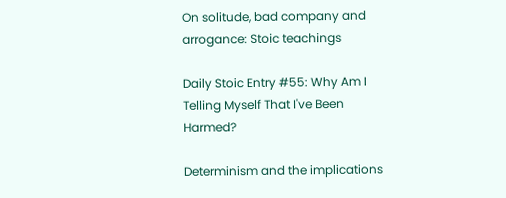On solitude, bad company and arrogance: Stoic teachings

Daily Stoic Entry #55: Why Am I Telling Myself That I've Been Harmed?

Determinism and the implications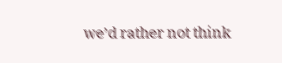we’d rather not think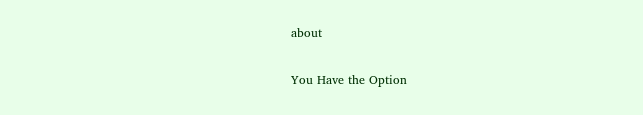about

You Have the Option